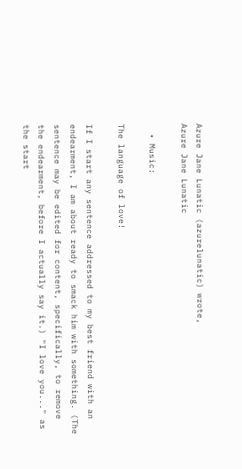Azure Jane Lunatic (azurelunatic) wrote,
Azure Jane Lunatic

  • Music:

The language of love!

If I start any sentence addressed to my best friend with an endearment, I am about ready to smack him with something. (The sentence may be edited for content, specifically, to remove the endearment, before I actually say it.) "I love you..." as the start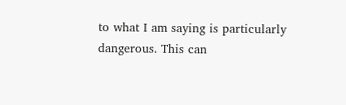to what I am saying is particularly dangerous. This can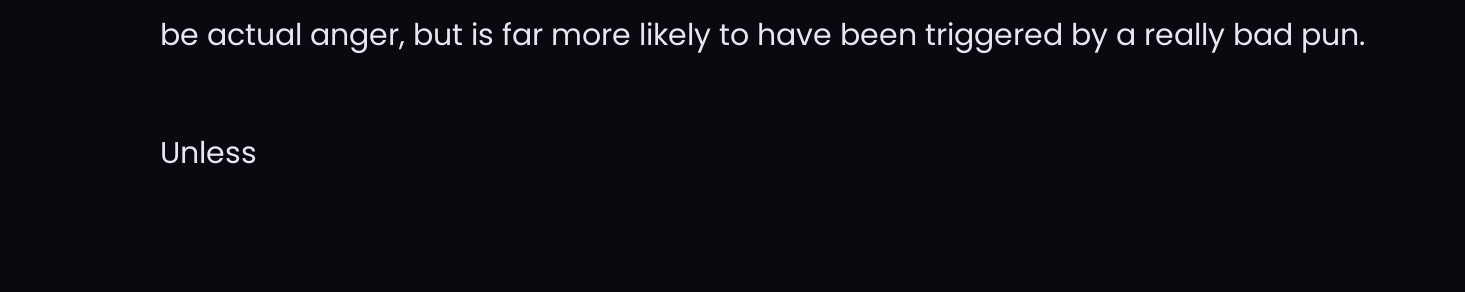be actual anger, but is far more likely to have been triggered by a really bad pun.

Unless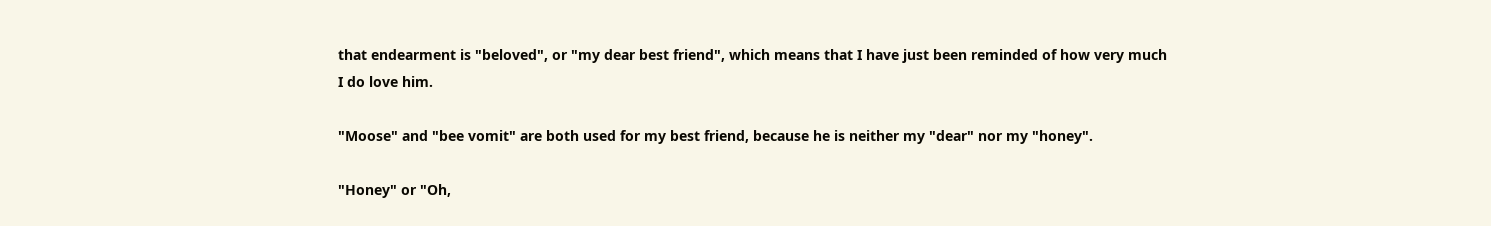that endearment is "beloved", or "my dear best friend", which means that I have just been reminded of how very much I do love him.

"Moose" and "bee vomit" are both used for my best friend, because he is neither my "dear" nor my "honey".

"Honey" or "Oh,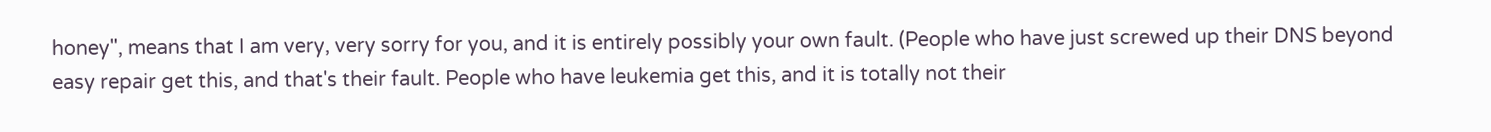honey", means that I am very, very sorry for you, and it is entirely possibly your own fault. (People who have just screwed up their DNS beyond easy repair get this, and that's their fault. People who have leukemia get this, and it is totally not their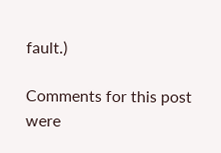fault.)

Comments for this post were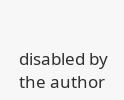disabled by the author